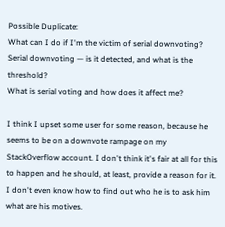Possible Duplicate:
What can I do if I'm the victim of serial downvoting?
Serial downvoting — is it detected, and what is the threshold?
What is serial voting and how does it affect me?

I think I upset some user for some reason, because he seems to be on a downvote rampage on my StackOverflow account. I don't think it's fair at all for this to happen and he should, at least, provide a reason for it. I don't even know how to find out who he is to ask him what are his motives.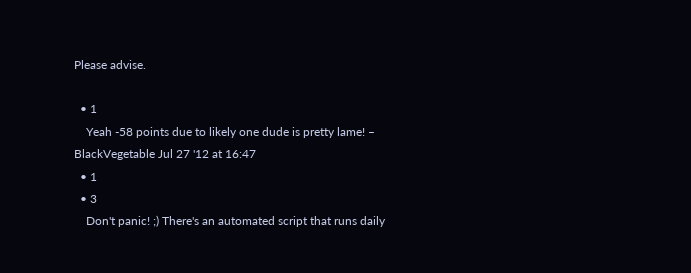Please advise.

  • 1
    Yeah -58 points due to likely one dude is pretty lame! – BlackVegetable Jul 27 '12 at 16:47
  • 1
  • 3
    Don't panic! ;) There's an automated script that runs daily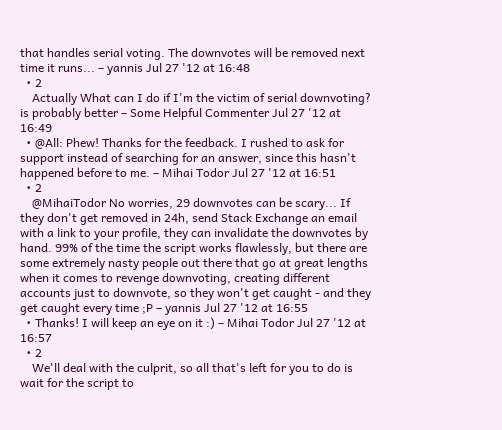that handles serial voting. The downvotes will be removed next time it runs... – yannis Jul 27 '12 at 16:48
  • 2
    Actually What can I do if I'm the victim of serial downvoting? is probably better – Some Helpful Commenter Jul 27 '12 at 16:49
  • @All: Phew! Thanks for the feedback. I rushed to ask for support instead of searching for an answer, since this hasn't happened before to me. – Mihai Todor Jul 27 '12 at 16:51
  • 2
    @MihaiTodor No worries, 29 downvotes can be scary... If they don't get removed in 24h, send Stack Exchange an email with a link to your profile, they can invalidate the downvotes by hand. 99% of the time the script works flawlessly, but there are some extremely nasty people out there that go at great lengths when it comes to revenge downvoting, creating different accounts just to downvote, so they won't get caught - and they get caught every time ;P – yannis Jul 27 '12 at 16:55
  • Thanks! I will keep an eye on it :) – Mihai Todor Jul 27 '12 at 16:57
  • 2
    We'll deal with the culprit, so all that's left for you to do is wait for the script to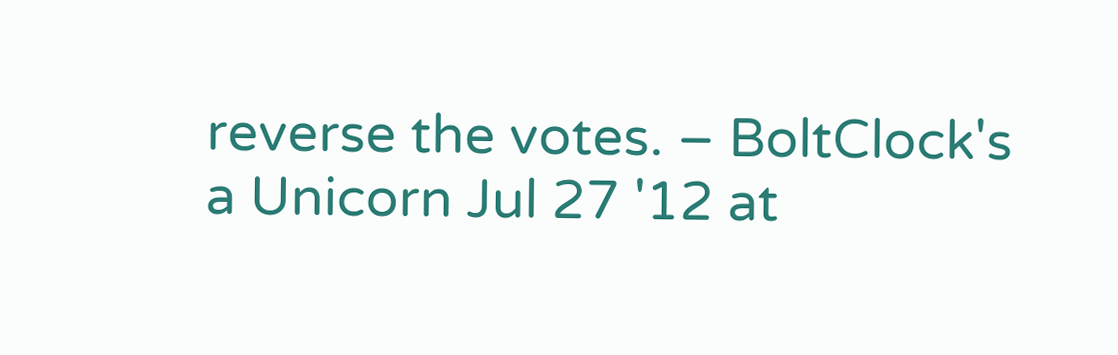reverse the votes. – BoltClock's a Unicorn Jul 27 '12 at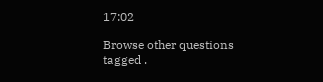17:02

Browse other questions tagged .